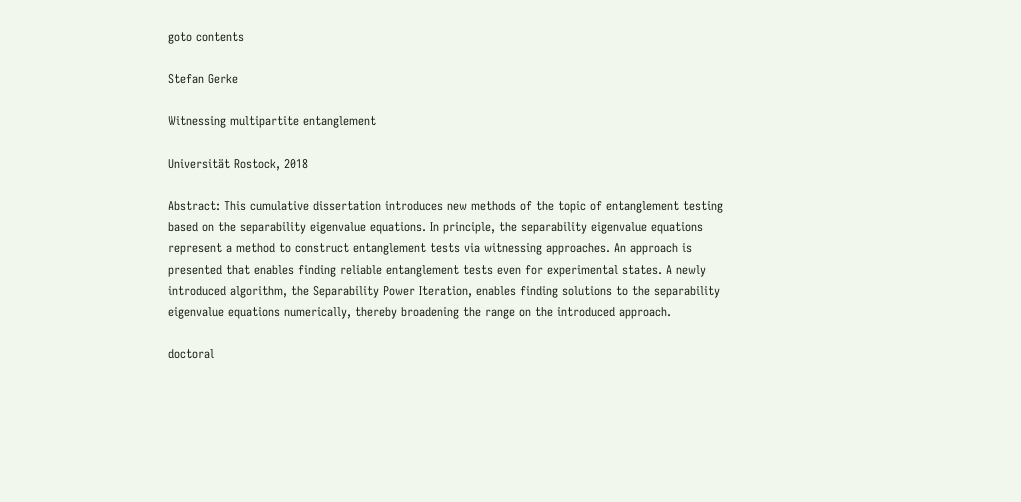goto contents

Stefan Gerke

Witnessing multipartite entanglement

Universität Rostock, 2018

Abstract: This cumulative dissertation introduces new methods of the topic of entanglement testing based on the separability eigenvalue equations. In principle, the separability eigenvalue equations represent a method to construct entanglement tests via witnessing approaches. An approach is presented that enables finding reliable entanglement tests even for experimental states. A newly introduced algorithm, the Separability Power Iteration, enables finding solutions to the separability eigenvalue equations numerically, thereby broadening the range on the introduced approach.

doctoral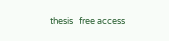thesis   free access